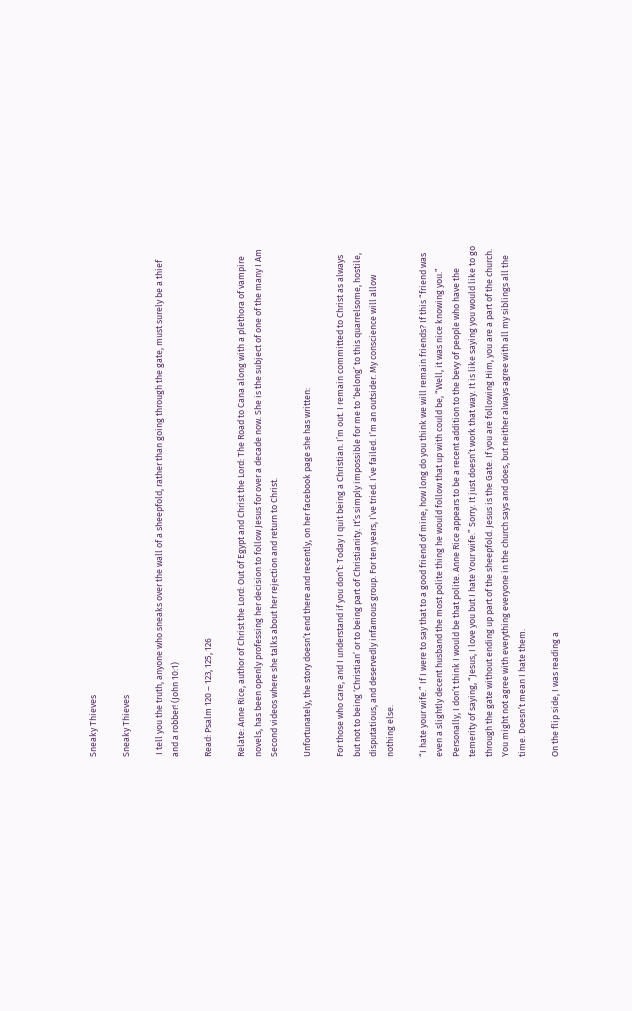Sneaky Thieves

Sneaky Thieves

 I tell you the truth, anyone who sneaks over the wall of a sheepfold, rather than going through the gate, must surely be a thief and a robber! (John 10:1)

Read: Psalm 120 – 123, 125, 126

Relate: Anne Rice, author of Christ the Lord: Out of Egypt and Christ the Lord: The Road to Cana along with a plethora of vampire novels, has been openly professing her decision to follow Jesus for over a decade now. She is the subject of one of the many I Am Second videos where she talks about her rejection and return to Christ.

Unfortunately, the story doesn’t end there and recently, on her facebook page she has written:

For those who care, and I understand if you don’t: Today I quit being a Christian. I’m out. I remain committed to Christ as always but not to being ‘Christian’ or to being part of Christianity. It’s simply impossible for me to ‘belong’ to this quarrelsome, hostile, disputatious, and deservedly infamous group. For ten years, I’ve tried. I’ve failed. I’m an outsider. My conscience will allow nothing else.

“I hate your wife.” If I were to say that to a good friend of mine, how long do you think we will remain friends? If this “friend was even a slightly decent husband the most polite thing he would follow that up with could be, “Well, it was nice knowing you.” Personally, I don’t think I would be that polite. Anne Rice appears to be a recent addition to the bevy of people who have the temerity of saying, “Jesus, I love you but I hate Your wife.” Sorry. It just doesn’t work that way. It is like saying you would like to go through the gate without ending up part of the sheepfold. Jesus is the Gate. If you are following Him, you are a part of the church. You might not agree with everything everyone in the church says and does, but neither always agree with all my siblings all the time. Doesn’t mean I hate them.

On the flip side, I was reading a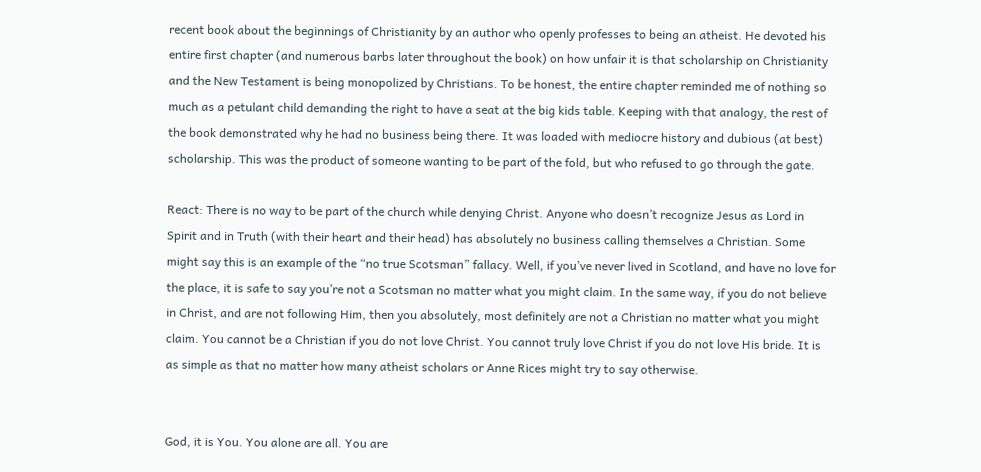recent book about the beginnings of Christianity by an author who openly professes to being an atheist. He devoted his entire first chapter (and numerous barbs later throughout the book) on how unfair it is that scholarship on Christianity and the New Testament is being monopolized by Christians. To be honest, the entire chapter reminded me of nothing so much as a petulant child demanding the right to have a seat at the big kids table. Keeping with that analogy, the rest of the book demonstrated why he had no business being there. It was loaded with mediocre history and dubious (at best) scholarship. This was the product of someone wanting to be part of the fold, but who refused to go through the gate.

React: There is no way to be part of the church while denying Christ. Anyone who doesn’t recognize Jesus as Lord in Spirit and in Truth (with their heart and their head) has absolutely no business calling themselves a Christian. Some might say this is an example of the “no true Scotsman” fallacy. Well, if you’ve never lived in Scotland, and have no love for the place, it is safe to say you’re not a Scotsman no matter what you might claim. In the same way, if you do not believe in Christ, and are not following Him, then you absolutely, most definitely are not a Christian no matter what you might claim. You cannot be a Christian if you do not love Christ. You cannot truly love Christ if you do not love His bride. It is as simple as that no matter how many atheist scholars or Anne Rices might try to say otherwise.


God, it is You. You alone are all. You are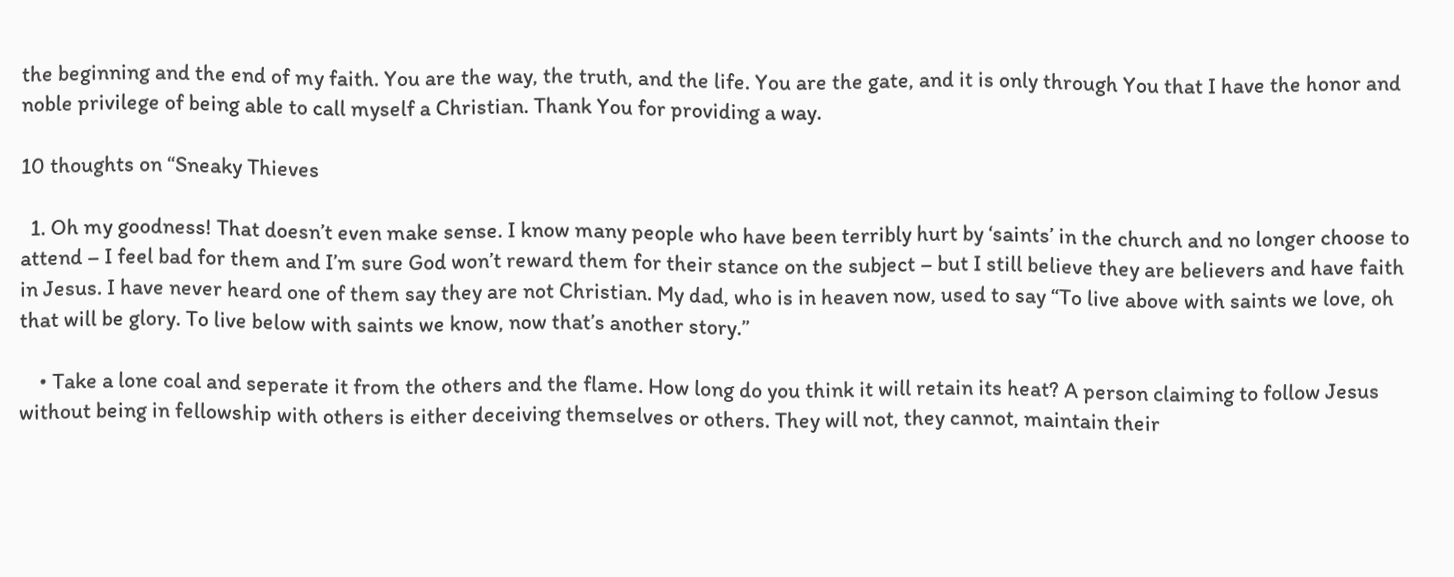the beginning and the end of my faith. You are the way, the truth, and the life. You are the gate, and it is only through You that I have the honor and noble privilege of being able to call myself a Christian. Thank You for providing a way.

10 thoughts on “Sneaky Thieves

  1. Oh my goodness! That doesn’t even make sense. I know many people who have been terribly hurt by ‘saints’ in the church and no longer choose to attend – I feel bad for them and I’m sure God won’t reward them for their stance on the subject – but I still believe they are believers and have faith in Jesus. I have never heard one of them say they are not Christian. My dad, who is in heaven now, used to say “To live above with saints we love, oh that will be glory. To live below with saints we know, now that’s another story.”

    • Take a lone coal and seperate it from the others and the flame. How long do you think it will retain its heat? A person claiming to follow Jesus without being in fellowship with others is either deceiving themselves or others. They will not, they cannot, maintain their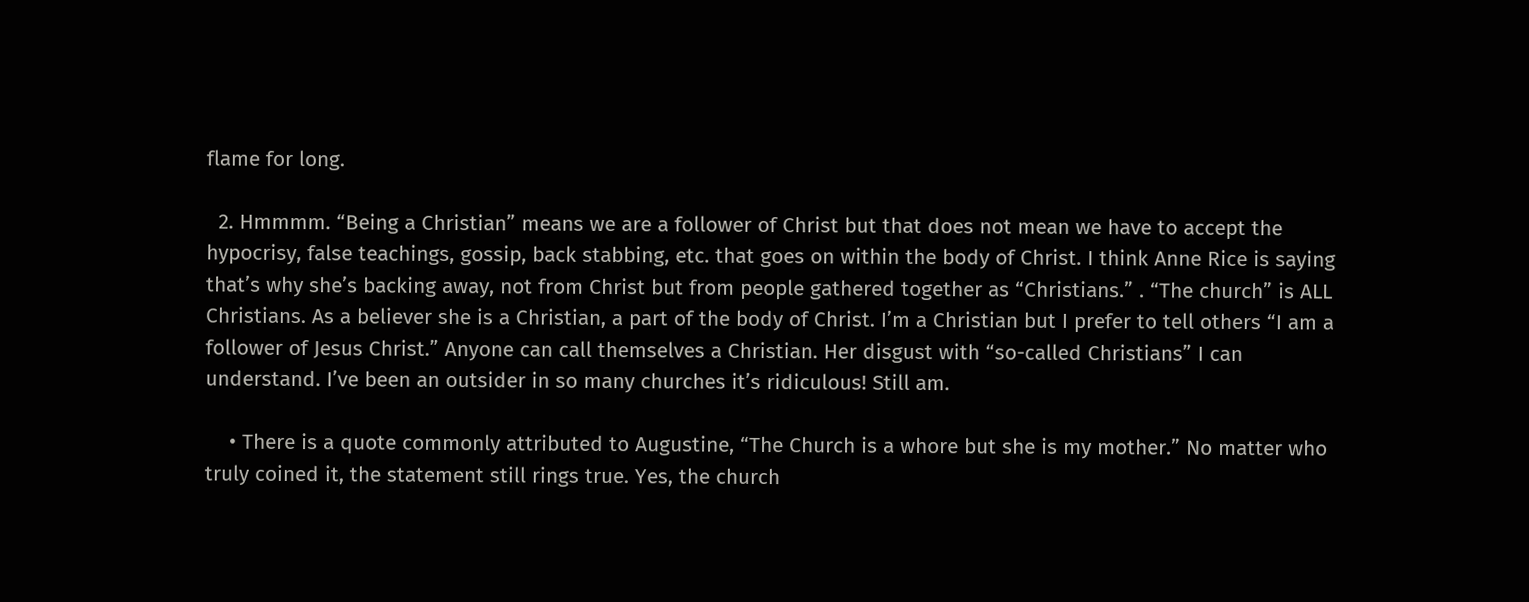flame for long.

  2. Hmmmm. “Being a Christian” means we are a follower of Christ but that does not mean we have to accept the hypocrisy, false teachings, gossip, back stabbing, etc. that goes on within the body of Christ. I think Anne Rice is saying that’s why she’s backing away, not from Christ but from people gathered together as “Christians.” . “The church” is ALL Christians. As a believer she is a Christian, a part of the body of Christ. I’m a Christian but I prefer to tell others “I am a follower of Jesus Christ.” Anyone can call themselves a Christian. Her disgust with “so-called Christians” I can understand. I’ve been an outsider in so many churches it’s ridiculous! Still am.

    • There is a quote commonly attributed to Augustine, “The Church is a whore but she is my mother.” No matter who truly coined it, the statement still rings true. Yes, the church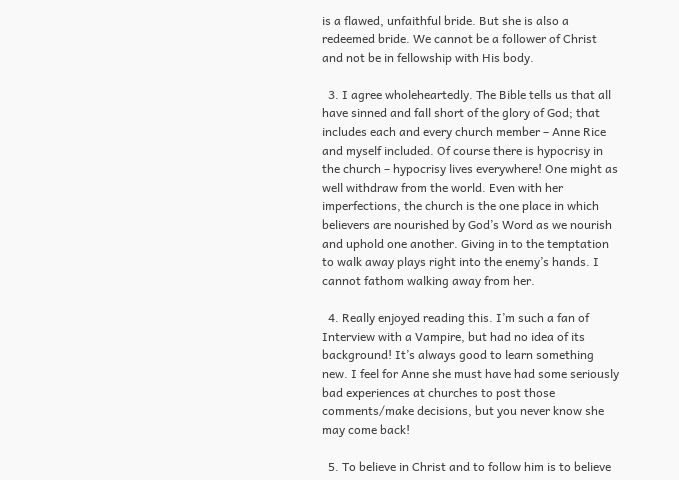is a flawed, unfaithful bride. But she is also a redeemed bride. We cannot be a follower of Christ and not be in fellowship with His body.

  3. I agree wholeheartedly. The Bible tells us that all have sinned and fall short of the glory of God; that includes each and every church member – Anne Rice and myself included. Of course there is hypocrisy in the church – hypocrisy lives everywhere! One might as well withdraw from the world. Even with her imperfections, the church is the one place in which believers are nourished by God’s Word as we nourish and uphold one another. Giving in to the temptation to walk away plays right into the enemy’s hands. I cannot fathom walking away from her.

  4. Really enjoyed reading this. I’m such a fan of Interview with a Vampire, but had no idea of its background! It’s always good to learn something new. I feel for Anne she must have had some seriously bad experiences at churches to post those comments/make decisions, but you never know she may come back!

  5. To believe in Christ and to follow him is to believe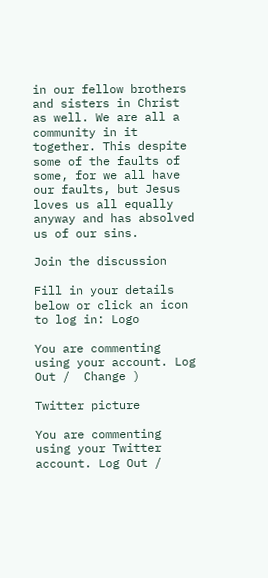in our fellow brothers and sisters in Christ as well. We are all a community in it together. This despite some of the faults of some, for we all have our faults, but Jesus loves us all equally anyway and has absolved us of our sins.

Join the discussion

Fill in your details below or click an icon to log in: Logo

You are commenting using your account. Log Out /  Change )

Twitter picture

You are commenting using your Twitter account. Log Out /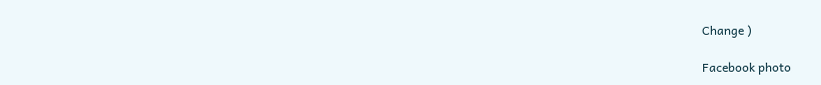Change )

Facebook photo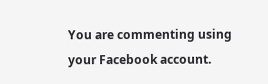You are commenting using your Facebook account.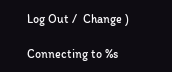Log Out /  Change )

Connecting to %s